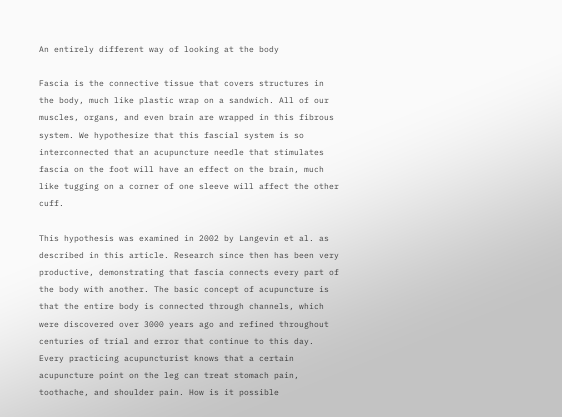An entirely different way of looking at the body

Fascia is the connective tissue that covers structures in the body, much like plastic wrap on a sandwich. All of our muscles, organs, and even brain are wrapped in this fibrous system. We hypothesize that this fascial system is so interconnected that an acupuncture needle that stimulates fascia on the foot will have an effect on the brain, much like tugging on a corner of one sleeve will affect the other cuff.

This hypothesis was examined in 2002 by Langevin et al. as described in this article. Research since then has been very productive, demonstrating that fascia connects every part of the body with another. The basic concept of acupuncture is that the entire body is connected through channels, which were discovered over 3000 years ago and refined throughout centuries of trial and error that continue to this day. Every practicing acupuncturist knows that a certain acupuncture point on the leg can treat stomach pain, toothache, and shoulder pain. How is it possible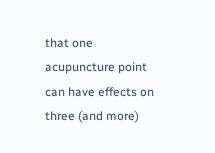that one acupuncture point can have effects on three (and more)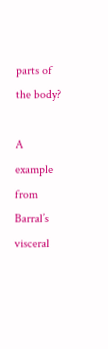parts of the body?

A example from Barral’s visceral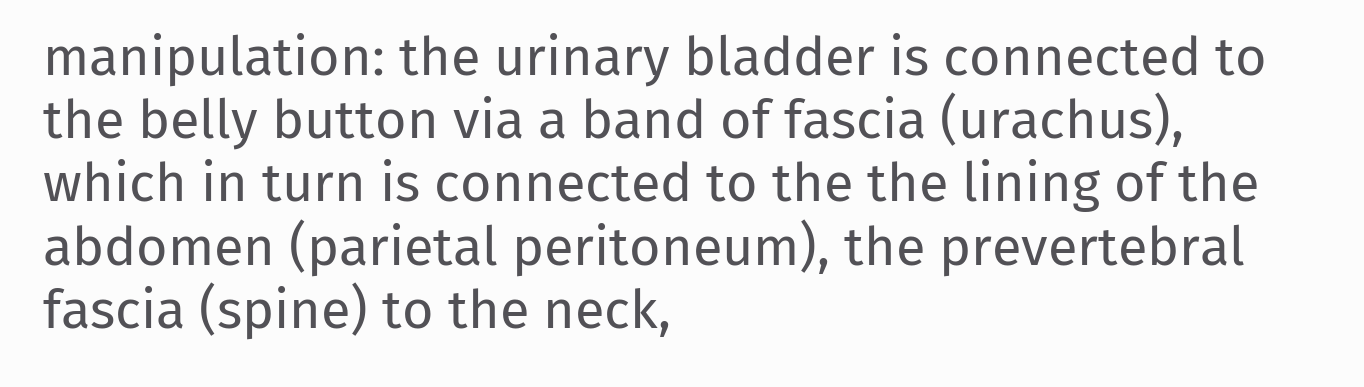manipulation: the urinary bladder is connected to the belly button via a band of fascia (urachus), which in turn is connected to the the lining of the abdomen (parietal peritoneum), the prevertebral fascia (spine) to the neck,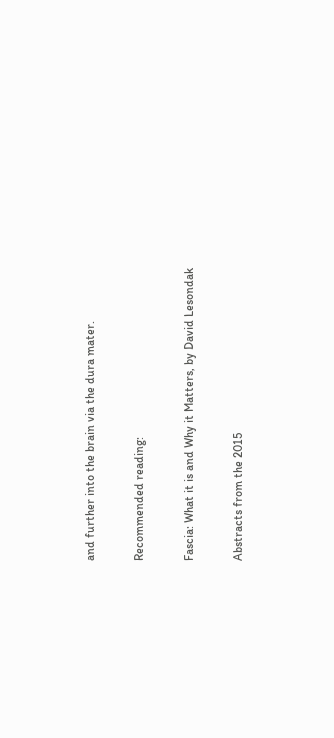and further into the brain via the dura mater.

Recommended reading:

Fascia: What it is and Why it Matters, by David Lesondak

Abstracts from the 2015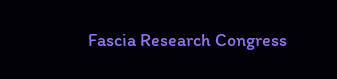Fascia Research Congress